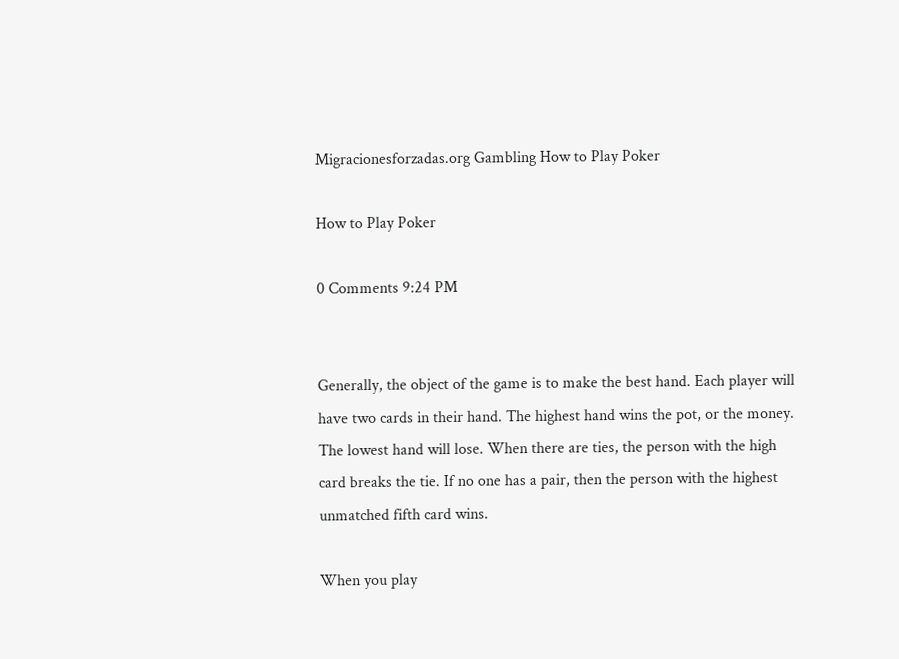Migracionesforzadas.org Gambling How to Play Poker

How to Play Poker

0 Comments 9:24 PM


Generally, the object of the game is to make the best hand. Each player will have two cards in their hand. The highest hand wins the pot, or the money. The lowest hand will lose. When there are ties, the person with the high card breaks the tie. If no one has a pair, then the person with the highest unmatched fifth card wins.

When you play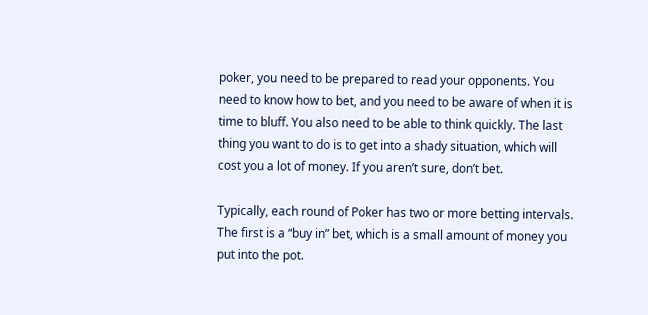poker, you need to be prepared to read your opponents. You need to know how to bet, and you need to be aware of when it is time to bluff. You also need to be able to think quickly. The last thing you want to do is to get into a shady situation, which will cost you a lot of money. If you aren’t sure, don’t bet.

Typically, each round of Poker has two or more betting intervals. The first is a “buy in” bet, which is a small amount of money you put into the pot.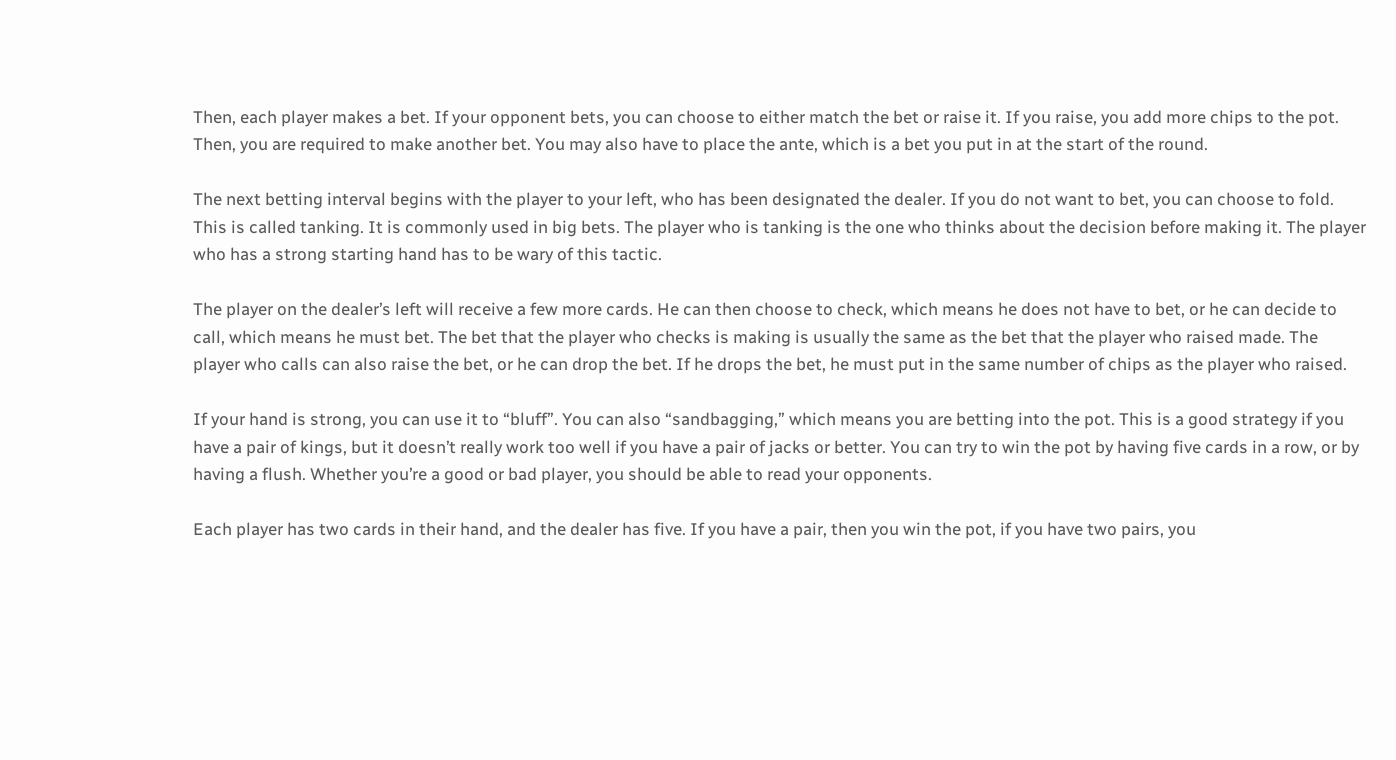Then, each player makes a bet. If your opponent bets, you can choose to either match the bet or raise it. If you raise, you add more chips to the pot. Then, you are required to make another bet. You may also have to place the ante, which is a bet you put in at the start of the round.

The next betting interval begins with the player to your left, who has been designated the dealer. If you do not want to bet, you can choose to fold. This is called tanking. It is commonly used in big bets. The player who is tanking is the one who thinks about the decision before making it. The player who has a strong starting hand has to be wary of this tactic.

The player on the dealer’s left will receive a few more cards. He can then choose to check, which means he does not have to bet, or he can decide to call, which means he must bet. The bet that the player who checks is making is usually the same as the bet that the player who raised made. The player who calls can also raise the bet, or he can drop the bet. If he drops the bet, he must put in the same number of chips as the player who raised.

If your hand is strong, you can use it to “bluff”. You can also “sandbagging,” which means you are betting into the pot. This is a good strategy if you have a pair of kings, but it doesn’t really work too well if you have a pair of jacks or better. You can try to win the pot by having five cards in a row, or by having a flush. Whether you’re a good or bad player, you should be able to read your opponents.

Each player has two cards in their hand, and the dealer has five. If you have a pair, then you win the pot, if you have two pairs, you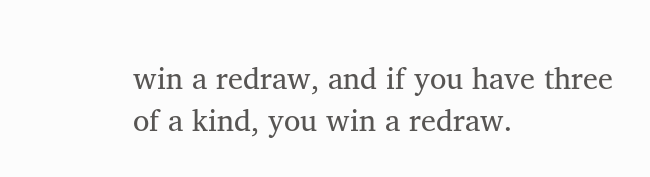win a redraw, and if you have three of a kind, you win a redraw.